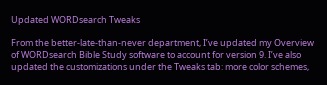Updated WORDsearch Tweaks

From the better-late-than-never department, I’ve updated my Overview of WORDsearch Bible Study software to account for version 9. I’ve also updated the customizations under the Tweaks tab: more color schemes,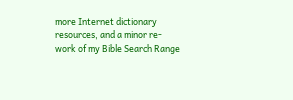more Internet dictionary resources, and a minor re-work of my Bible Search Range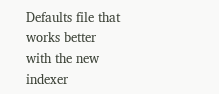Defaults file that works better with the new indexer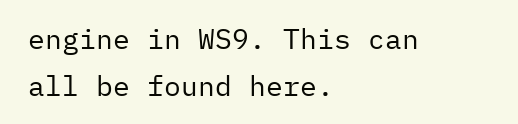engine in WS9. This can all be found here.